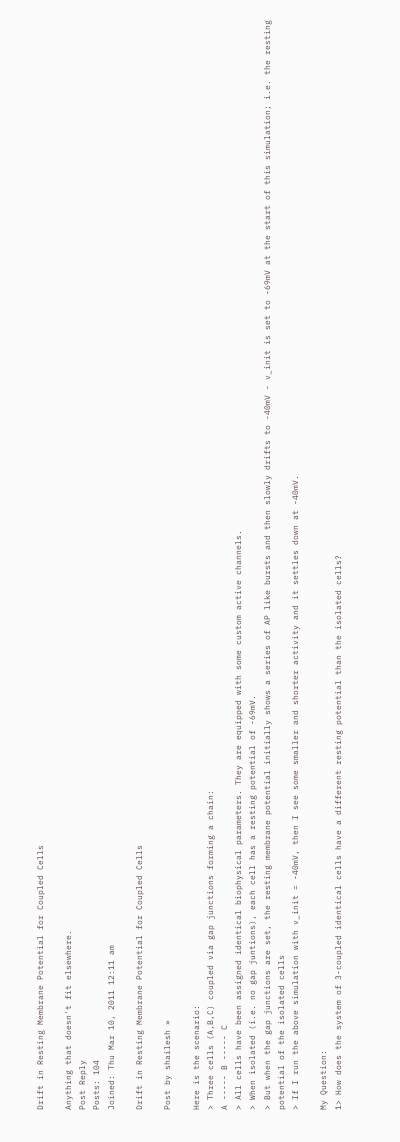Drift in Resting Membrane Potential for Coupled Cells

Anything that doesn't fit elsewhere.
Post Reply
Posts: 104
Joined: Thu Mar 10, 2011 12:11 am

Drift in Resting Membrane Potential for Coupled Cells

Post by shailesh »

Here is the scenario:
> Three cells (A,B,C) coupled via gap junctions forming a chain:
A ----- B ----- C
> All cells have been assigned identical biophysical parameters. They are equipped with some custom active channels.
> When isolated (i.e. no gap juntions), each cell has a resting potential of -69mV.
> But when the gap junctions are set, the resting membrane potential initially shows a series of AP like bursts and then slowly drifts to -40mV - v_init is set to -69mV at the start of this simulation; i.e. the resting potential of the isolated cells
> If I run the above simulation with v_init = -40mV, then I see some smaller and shorter activity and it settles down at -40mV.

My Question:
1> How does the system of 3-coupled identical cells have a different resting potential than the isolated cells?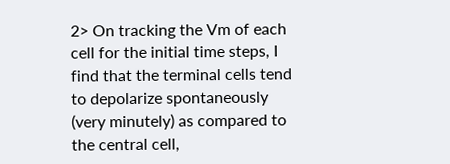2> On tracking the Vm of each cell for the initial time steps, I find that the terminal cells tend to depolarize spontaneously (very minutely) as compared to the central cell,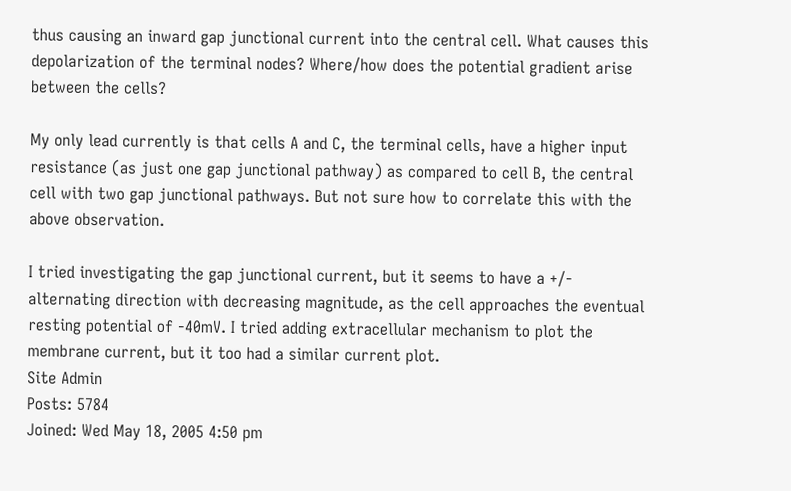thus causing an inward gap junctional current into the central cell. What causes this depolarization of the terminal nodes? Where/how does the potential gradient arise between the cells?

My only lead currently is that cells A and C, the terminal cells, have a higher input resistance (as just one gap junctional pathway) as compared to cell B, the central cell with two gap junctional pathways. But not sure how to correlate this with the above observation.

I tried investigating the gap junctional current, but it seems to have a +/- alternating direction with decreasing magnitude, as the cell approaches the eventual resting potential of -40mV. I tried adding extracellular mechanism to plot the membrane current, but it too had a similar current plot.
Site Admin
Posts: 5784
Joined: Wed May 18, 2005 4:50 pm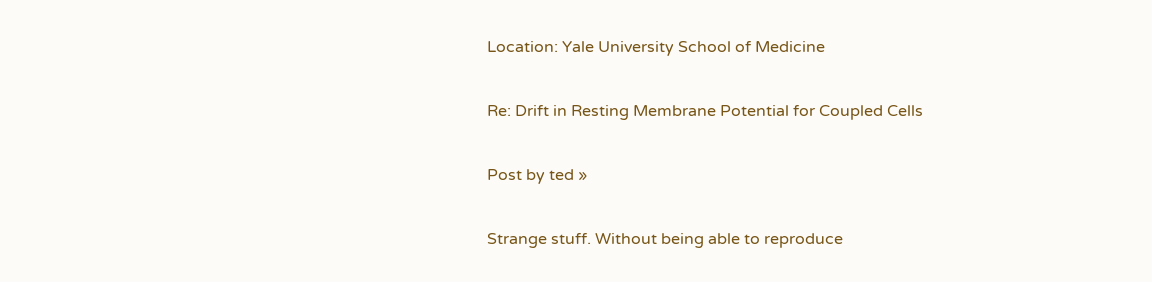Location: Yale University School of Medicine

Re: Drift in Resting Membrane Potential for Coupled Cells

Post by ted »

Strange stuff. Without being able to reproduce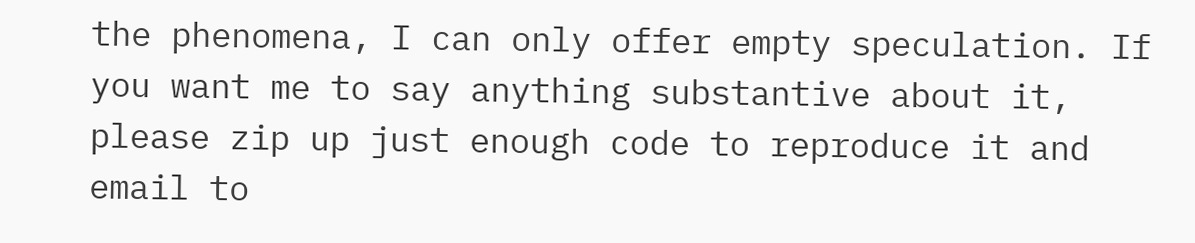the phenomena, I can only offer empty speculation. If you want me to say anything substantive about it, please zip up just enough code to reproduce it and email to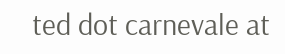ted dot carnevale at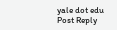yale dot edu
Post Reply